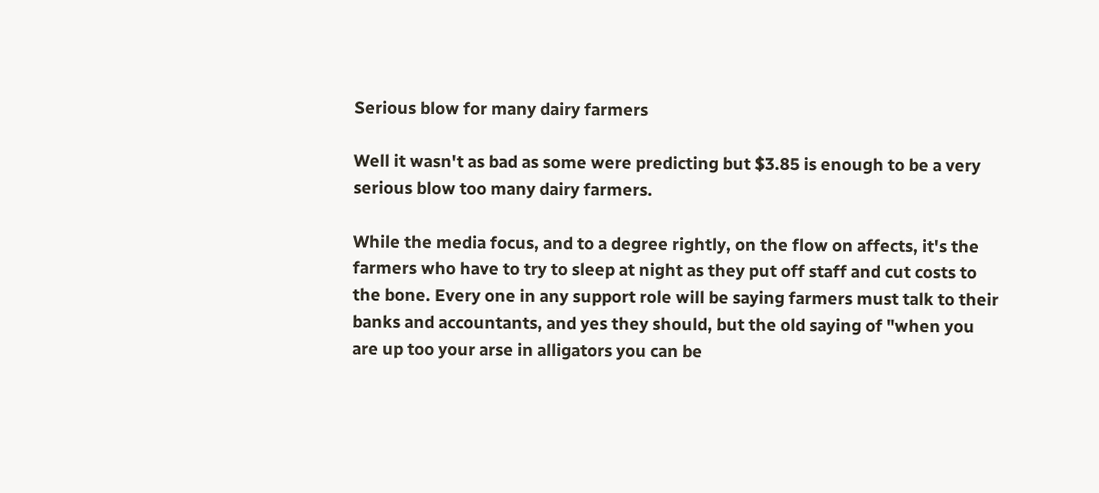Serious blow for many dairy farmers

Well it wasn't as bad as some were predicting but $3.85 is enough to be a very serious blow too many dairy farmers.

While the media focus, and to a degree rightly, on the flow on affects, it's the farmers who have to try to sleep at night as they put off staff and cut costs to the bone. Every one in any support role will be saying farmers must talk to their banks and accountants, and yes they should, but the old saying of "when you are up too your arse in alligators you can be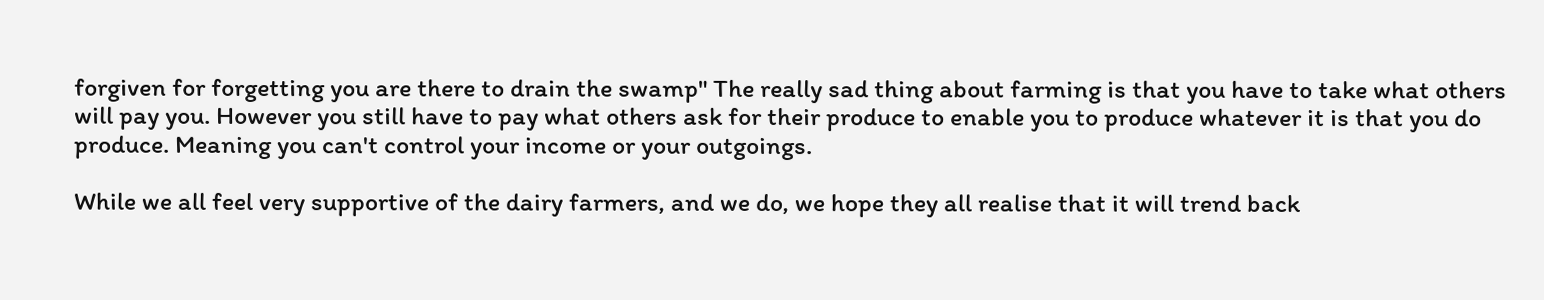forgiven for forgetting you are there to drain the swamp" The really sad thing about farming is that you have to take what others will pay you. However you still have to pay what others ask for their produce to enable you to produce whatever it is that you do produce. Meaning you can't control your income or your outgoings.

While we all feel very supportive of the dairy farmers, and we do, we hope they all realise that it will trend back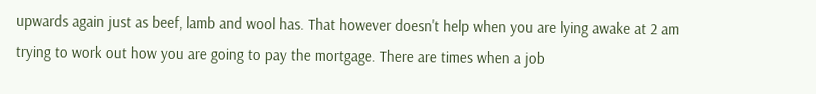upwards again just as beef, lamb and wool has. That however doesn't help when you are lying awake at 2 am trying to work out how you are going to pay the mortgage. There are times when a job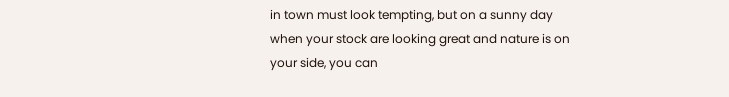in town must look tempting, but on a sunny day when your stock are looking great and nature is on your side, you can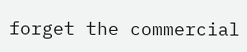forget the commercial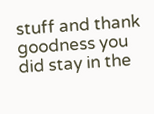stuff and thank goodness you did stay in the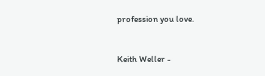profession you love.


Keith Weller -